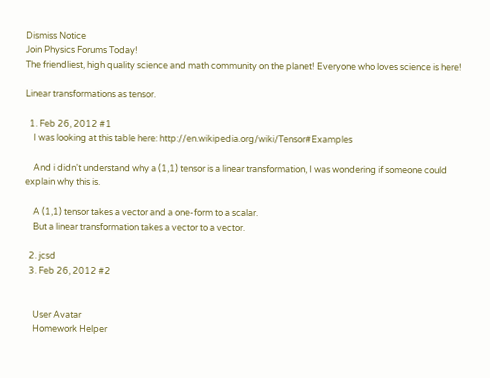Dismiss Notice
Join Physics Forums Today!
The friendliest, high quality science and math community on the planet! Everyone who loves science is here!

Linear transformations as tensor.

  1. Feb 26, 2012 #1
    I was looking at this table here: http://en.wikipedia.org/wiki/Tensor#Examples

    And i didn't understand why a (1,1) tensor is a linear transformation, I was wondering if someone could explain why this is.

    A (1,1) tensor takes a vector and a one-form to a scalar.
    But a linear transformation takes a vector to a vector.

  2. jcsd
  3. Feb 26, 2012 #2


    User Avatar
    Homework Helper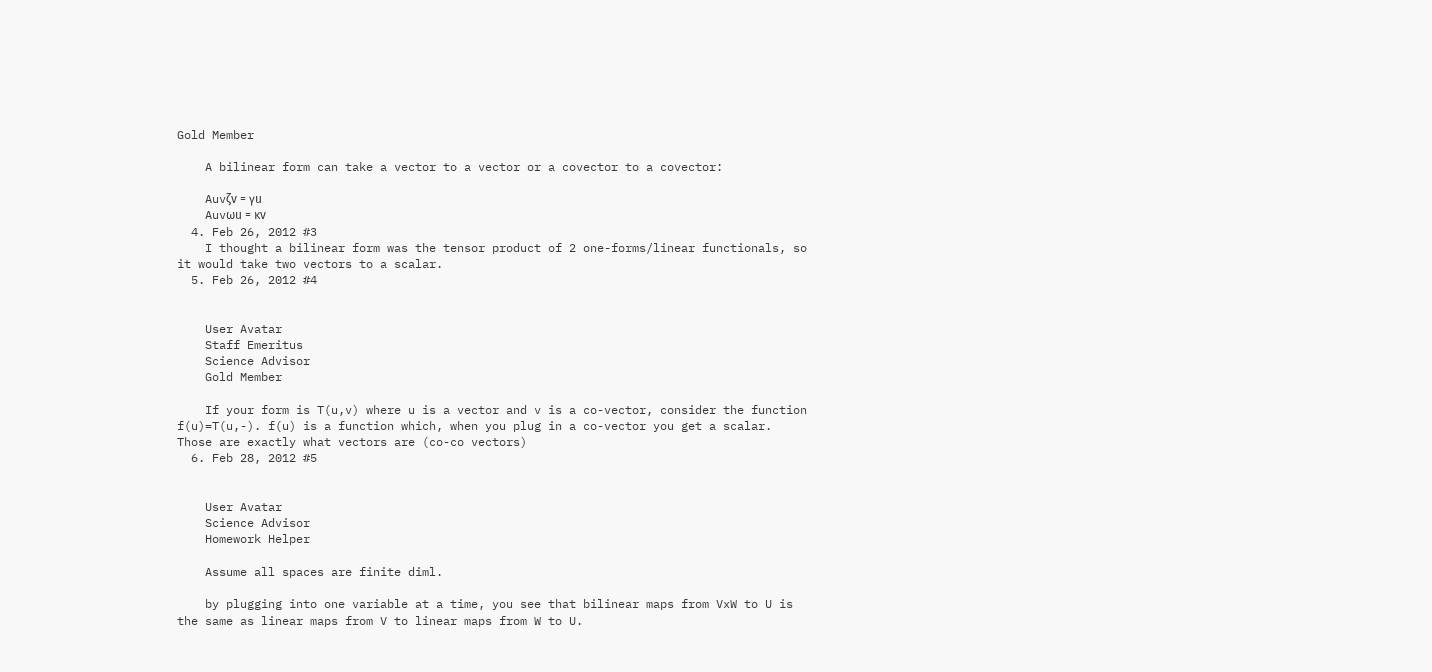Gold Member

    A bilinear form can take a vector to a vector or a covector to a covector:

    Auvζv = γu
    Auvωu = κv
  4. Feb 26, 2012 #3
    I thought a bilinear form was the tensor product of 2 one-forms/linear functionals, so it would take two vectors to a scalar.
  5. Feb 26, 2012 #4


    User Avatar
    Staff Emeritus
    Science Advisor
    Gold Member

    If your form is T(u,v) where u is a vector and v is a co-vector, consider the function f(u)=T(u,-). f(u) is a function which, when you plug in a co-vector you get a scalar. Those are exactly what vectors are (co-co vectors)
  6. Feb 28, 2012 #5


    User Avatar
    Science Advisor
    Homework Helper

    Assume all spaces are finite diml.

    by plugging into one variable at a time, you see that bilinear maps from VxW to U is the same as linear maps from V to linear maps from W to U.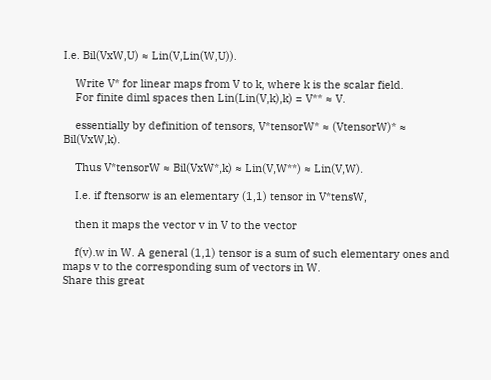I.e. Bil(VxW,U) ≈ Lin(V,Lin(W,U)).

    Write V* for linear maps from V to k, where k is the scalar field.
    For finite diml spaces then Lin(Lin(V,k),k) = V** ≈ V.

    essentially by definition of tensors, V*tensorW* ≈ (VtensorW)* ≈ Bil(VxW,k).

    Thus V*tensorW ≈ Bil(VxW*,k) ≈ Lin(V,W**) ≈ Lin(V,W).

    I.e. if ftensorw is an elementary (1,1) tensor in V*tensW,

    then it maps the vector v in V to the vector

    f(v).w in W. A general (1,1) tensor is a sum of such elementary ones and maps v to the corresponding sum of vectors in W.
Share this great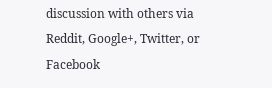discussion with others via Reddit, Google+, Twitter, or Facebook